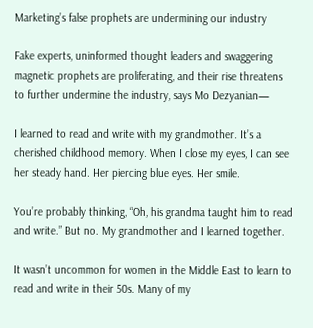Marketing’s false prophets are undermining our industry

Fake experts, uninformed thought leaders and swaggering magnetic prophets are proliferating, and their rise threatens to further undermine the industry, says Mo Dezyanian—

I learned to read and write with my grandmother. It’s a cherished childhood memory. When I close my eyes, I can see her steady hand. Her piercing blue eyes. Her smile.

You’re probably thinking, “Oh, his grandma taught him to read and write.” But no. My grandmother and I learned together.

It wasn’t uncommon for women in the Middle East to learn to read and write in their 50s. Many of my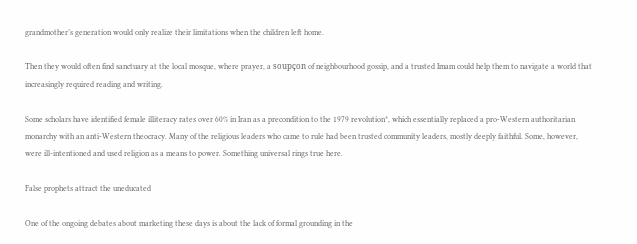grandmother’s generation would only realize their limitations when the children left home.

Then they would often find sanctuary at the local mosque, where prayer, a soupçon of neighbourhood gossip, and a trusted Imam could help them to navigate a world that increasingly required reading and writing.

Some scholars have identified female illiteracy rates over 60% in Iran as a precondition to the 1979 revolution*, which essentially replaced a pro-Western authoritarian monarchy with an anti-Western theocracy. Many of the religious leaders who came to rule had been trusted community leaders, mostly deeply faithful. Some, however, were ill-intentioned and used religion as a means to power. Something universal rings true here.

False prophets attract the uneducated

One of the ongoing debates about marketing these days is about the lack of formal grounding in the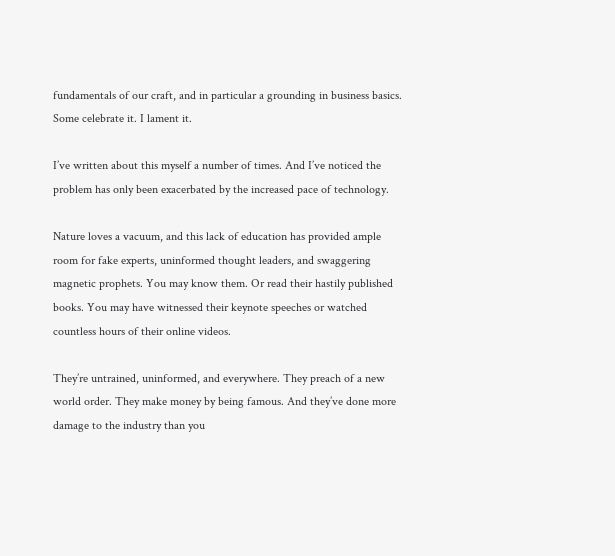fundamentals of our craft, and in particular a grounding in business basics. Some celebrate it. I lament it.

I’ve written about this myself a number of times. And I’ve noticed the problem has only been exacerbated by the increased pace of technology.

Nature loves a vacuum, and this lack of education has provided ample room for fake experts, uninformed thought leaders, and swaggering magnetic prophets. You may know them. Or read their hastily published books. You may have witnessed their keynote speeches or watched countless hours of their online videos.

They’re untrained, uninformed, and everywhere. They preach of a new world order. They make money by being famous. And they’ve done more damage to the industry than you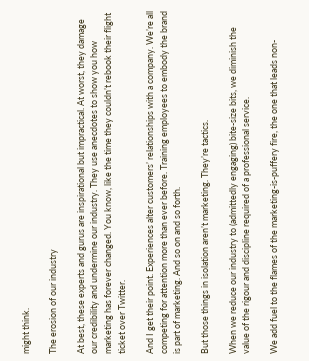might think.

The erosion of our industry

At best, these experts and gurus are inspirational but impractical. At worst, they damage our credibility and undermine our industry. They use anecdotes to show you how marketing has forever changed. You know, like the time they couldn’t rebook their flight ticket over Twitter.

And I get their point. Experiences alter customers’ relationships with a company. We’re all competing for attention more than ever before. Training employees to embody the brand is part of marketing. And so on and so forth.

But those things in isolation aren’t marketing. They’re tactics.

When we reduce our industry to (admittedly engaging) bite-size bits, we diminish the value of the rigour and discipline required of a professional service.

We add fuel to the flames of the marketing-is-puffery fire, the one that leads non-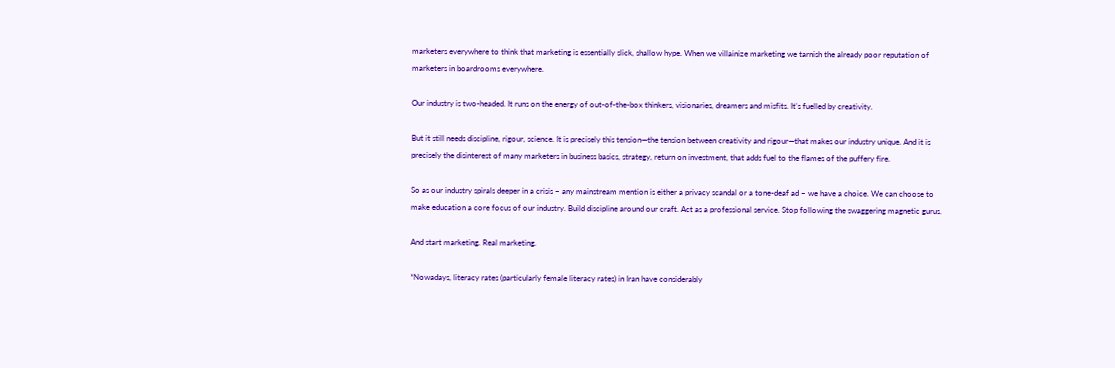marketers everywhere to think that marketing is essentially slick, shallow hype. When we villainize marketing we tarnish the already poor reputation of marketers in boardrooms everywhere.

Our industry is two-headed. It runs on the energy of out-of-the-box thinkers, visionaries, dreamers and misfits. It’s fuelled by creativity.

But it still needs discipline, rigour, science. It is precisely this tension—the tension between creativity and rigour—that makes our industry unique. And it is precisely the disinterest of many marketers in business basics, strategy, return on investment, that adds fuel to the flames of the puffery fire.

So as our industry spirals deeper in a crisis – any mainstream mention is either a privacy scandal or a tone-deaf ad – we have a choice. We can choose to make education a core focus of our industry. Build discipline around our craft. Act as a professional service. Stop following the swaggering magnetic gurus.

And start marketing. Real marketing.

*Nowadays, literacy rates (particularly female literacy rates) in Iran have considerably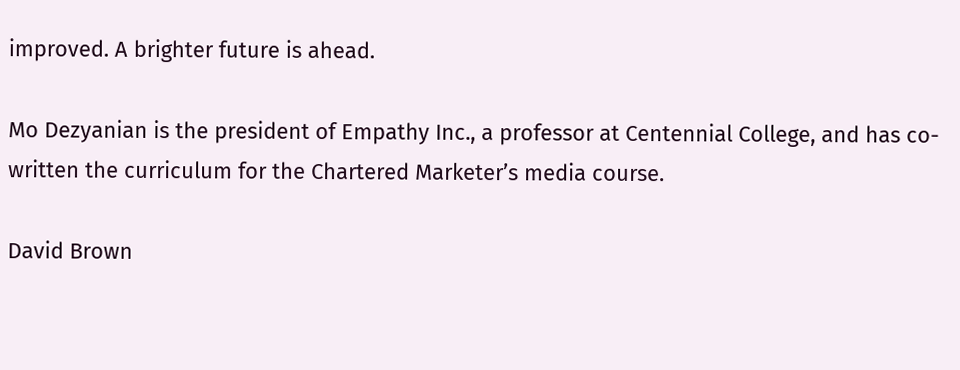improved. A brighter future is ahead.

Mo Dezyanian is the president of Empathy Inc., a professor at Centennial College, and has co-written the curriculum for the Chartered Marketer’s media course.

David Brown